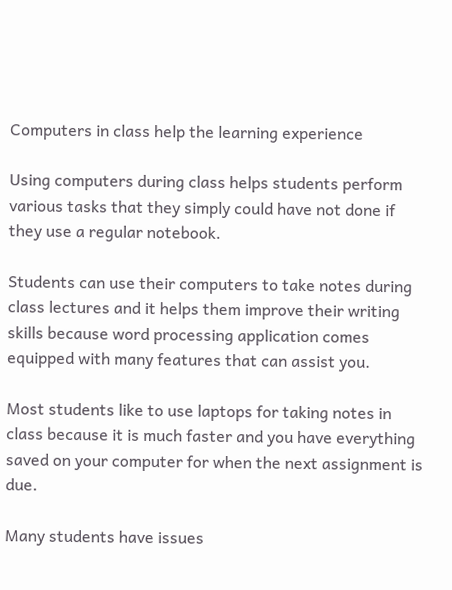Computers in class help the learning experience

Using computers during class helps students perform various tasks that they simply could have not done if they use a regular notebook.

Students can use their computers to take notes during class lectures and it helps them improve their writing skills because word processing application comes equipped with many features that can assist you.

Most students like to use laptops for taking notes in class because it is much faster and you have everything saved on your computer for when the next assignment is due.

Many students have issues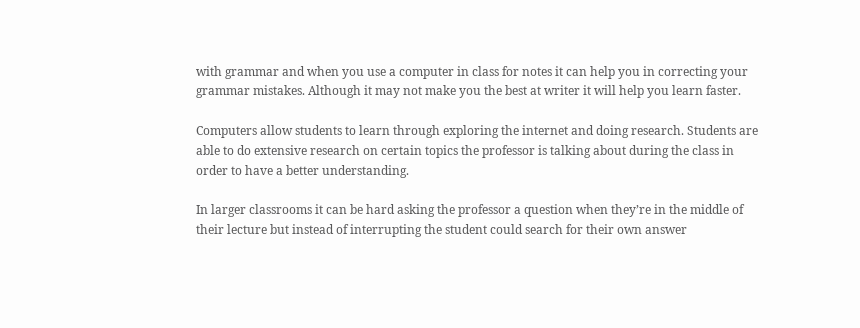with grammar and when you use a computer in class for notes it can help you in correcting your grammar mistakes. Although it may not make you the best at writer it will help you learn faster.

Computers allow students to learn through exploring the internet and doing research. Students are able to do extensive research on certain topics the professor is talking about during the class in order to have a better understanding.

In larger classrooms it can be hard asking the professor a question when they’re in the middle of their lecture but instead of interrupting the student could search for their own answer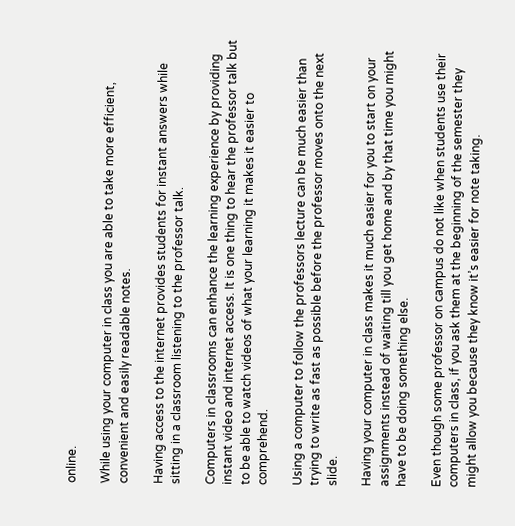online.

While using your computer in class you are able to take more efficient, convenient and easily readable notes.

Having access to the internet provides students for instant answers while sitting in a classroom listening to the professor talk.

Computers in classrooms can enhance the learning experience by providing instant video and internet access. It is one thing to hear the professor talk but to be able to watch videos of what your learning it makes it easier to comprehend.

Using a computer to follow the professors lecture can be much easier than trying to write as fast as possible before the professor moves onto the next slide.

Having your computer in class makes it much easier for you to start on your assignments instead of waiting till you get home and by that time you might have to be doing something else.

Even though some professor on campus do not like when students use their computers in class, if you ask them at the beginning of the semester they might allow you because they know it’s easier for note taking.